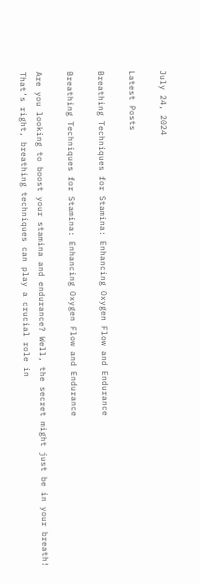July 24, 2024

Latest Posts

Breathing Techniques for Stamina: Enhancing Oxygen Flow and Endurance

Breathing Techniques for Stamina: Enhancing Oxygen Flow and Endurance

Are you looking to boost your stamina and endurance? Well, the secret might just be in your breath! That’s right, breathing techniques can play a crucial role in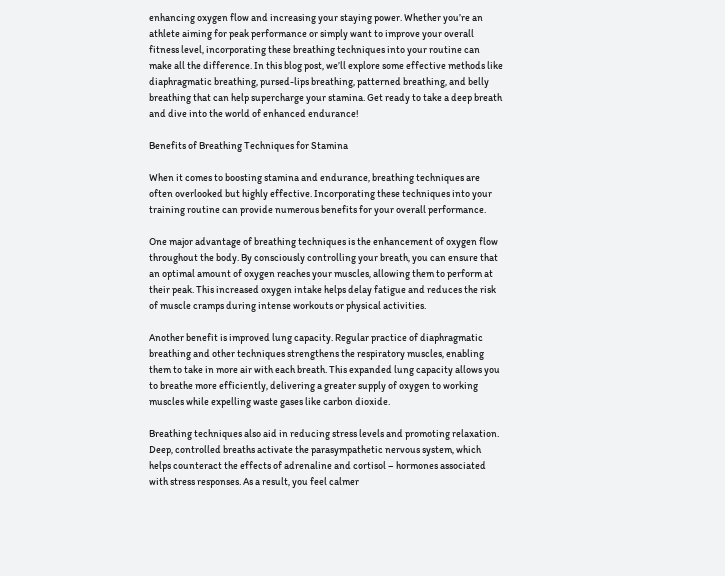enhancing oxygen flow and increasing your staying power. Whether you’re an athlete aiming for peak performance or simply want to improve your overall fitness level, incorporating these breathing techniques into your routine can make all the difference. In this blog post, we’ll explore some effective methods like diaphragmatic breathing, pursed-lips breathing, patterned breathing, and belly breathing that can help supercharge your stamina. Get ready to take a deep breath and dive into the world of enhanced endurance!

Benefits of Breathing Techniques for Stamina

When it comes to boosting stamina and endurance, breathing techniques are often overlooked but highly effective. Incorporating these techniques into your training routine can provide numerous benefits for your overall performance.

One major advantage of breathing techniques is the enhancement of oxygen flow throughout the body. By consciously controlling your breath, you can ensure that an optimal amount of oxygen reaches your muscles, allowing them to perform at their peak. This increased oxygen intake helps delay fatigue and reduces the risk of muscle cramps during intense workouts or physical activities.

Another benefit is improved lung capacity. Regular practice of diaphragmatic breathing and other techniques strengthens the respiratory muscles, enabling them to take in more air with each breath. This expanded lung capacity allows you to breathe more efficiently, delivering a greater supply of oxygen to working muscles while expelling waste gases like carbon dioxide.

Breathing techniques also aid in reducing stress levels and promoting relaxation. Deep, controlled breaths activate the parasympathetic nervous system, which helps counteract the effects of adrenaline and cortisol – hormones associated with stress responses. As a result, you feel calmer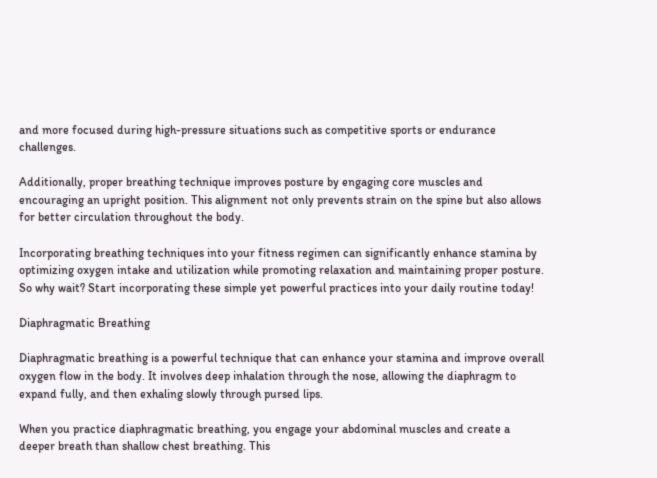and more focused during high-pressure situations such as competitive sports or endurance challenges.

Additionally, proper breathing technique improves posture by engaging core muscles and encouraging an upright position. This alignment not only prevents strain on the spine but also allows for better circulation throughout the body.

Incorporating breathing techniques into your fitness regimen can significantly enhance stamina by optimizing oxygen intake and utilization while promoting relaxation and maintaining proper posture. So why wait? Start incorporating these simple yet powerful practices into your daily routine today!

Diaphragmatic Breathing

Diaphragmatic breathing is a powerful technique that can enhance your stamina and improve overall oxygen flow in the body. It involves deep inhalation through the nose, allowing the diaphragm to expand fully, and then exhaling slowly through pursed lips.

When you practice diaphragmatic breathing, you engage your abdominal muscles and create a deeper breath than shallow chest breathing. This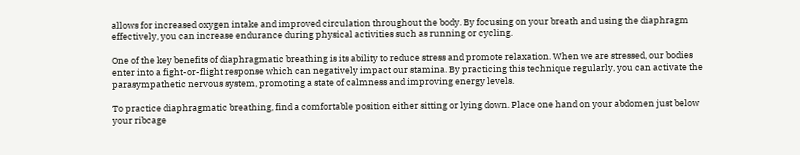allows for increased oxygen intake and improved circulation throughout the body. By focusing on your breath and using the diaphragm effectively, you can increase endurance during physical activities such as running or cycling.

One of the key benefits of diaphragmatic breathing is its ability to reduce stress and promote relaxation. When we are stressed, our bodies enter into a fight-or-flight response which can negatively impact our stamina. By practicing this technique regularly, you can activate the parasympathetic nervous system, promoting a state of calmness and improving energy levels.

To practice diaphragmatic breathing, find a comfortable position either sitting or lying down. Place one hand on your abdomen just below your ribcage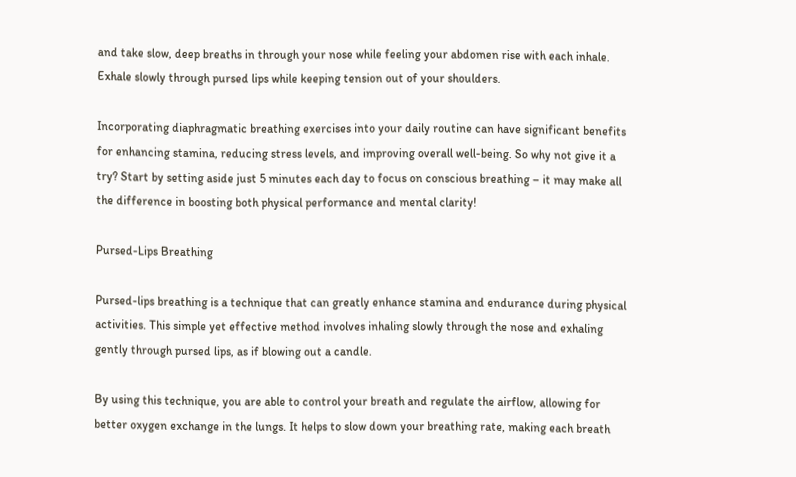and take slow, deep breaths in through your nose while feeling your abdomen rise with each inhale. Exhale slowly through pursed lips while keeping tension out of your shoulders.

Incorporating diaphragmatic breathing exercises into your daily routine can have significant benefits for enhancing stamina, reducing stress levels, and improving overall well-being. So why not give it a try? Start by setting aside just 5 minutes each day to focus on conscious breathing – it may make all the difference in boosting both physical performance and mental clarity!

Pursed-Lips Breathing

Pursed-lips breathing is a technique that can greatly enhance stamina and endurance during physical activities. This simple yet effective method involves inhaling slowly through the nose and exhaling gently through pursed lips, as if blowing out a candle.

By using this technique, you are able to control your breath and regulate the airflow, allowing for better oxygen exchange in the lungs. It helps to slow down your breathing rate, making each breath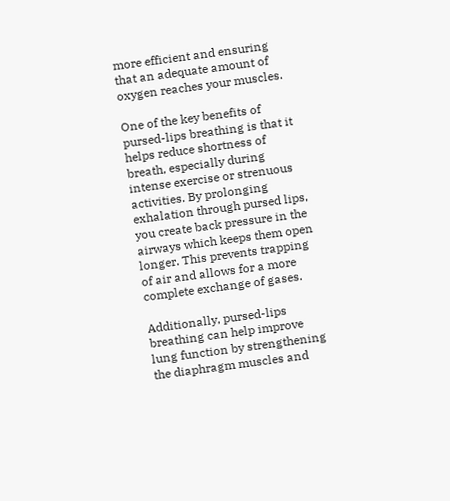more efficient and ensuring that an adequate amount of oxygen reaches your muscles.

One of the key benefits of pursed-lips breathing is that it helps reduce shortness of breath, especially during intense exercise or strenuous activities. By prolonging exhalation through pursed lips, you create back pressure in the airways which keeps them open longer. This prevents trapping of air and allows for a more complete exchange of gases.

Additionally, pursed-lips breathing can help improve lung function by strengthening the diaphragm muscles and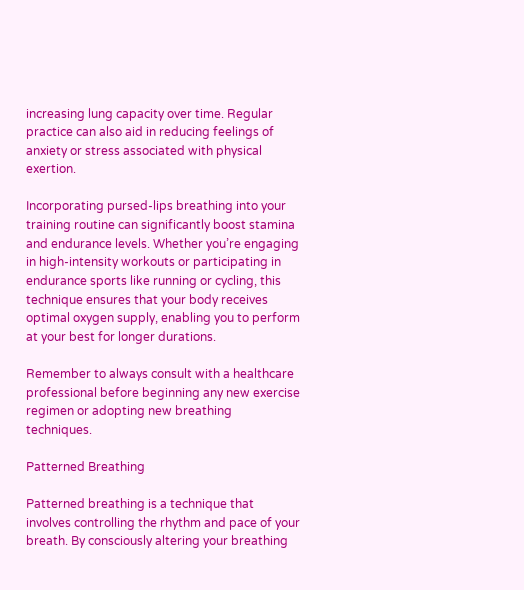increasing lung capacity over time. Regular practice can also aid in reducing feelings of anxiety or stress associated with physical exertion.

Incorporating pursed-lips breathing into your training routine can significantly boost stamina and endurance levels. Whether you’re engaging in high-intensity workouts or participating in endurance sports like running or cycling, this technique ensures that your body receives optimal oxygen supply, enabling you to perform at your best for longer durations.

Remember to always consult with a healthcare professional before beginning any new exercise regimen or adopting new breathing techniques.

Patterned Breathing

Patterned breathing is a technique that involves controlling the rhythm and pace of your breath. By consciously altering your breathing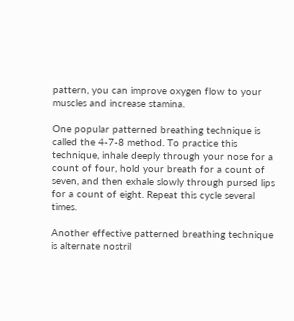pattern, you can improve oxygen flow to your muscles and increase stamina.

One popular patterned breathing technique is called the 4-7-8 method. To practice this technique, inhale deeply through your nose for a count of four, hold your breath for a count of seven, and then exhale slowly through pursed lips for a count of eight. Repeat this cycle several times.

Another effective patterned breathing technique is alternate nostril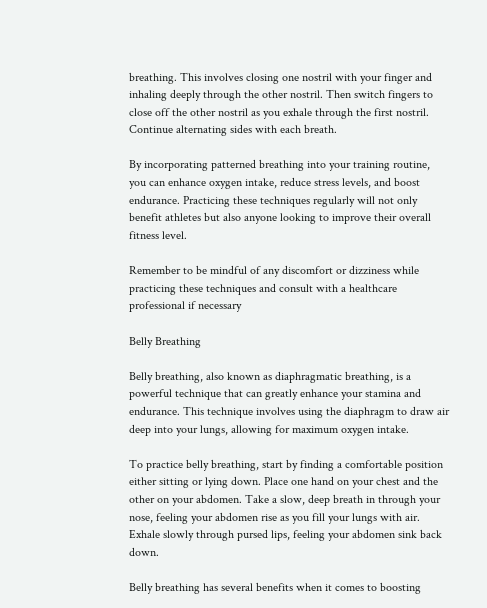breathing. This involves closing one nostril with your finger and inhaling deeply through the other nostril. Then switch fingers to close off the other nostril as you exhale through the first nostril. Continue alternating sides with each breath.

By incorporating patterned breathing into your training routine, you can enhance oxygen intake, reduce stress levels, and boost endurance. Practicing these techniques regularly will not only benefit athletes but also anyone looking to improve their overall fitness level.

Remember to be mindful of any discomfort or dizziness while practicing these techniques and consult with a healthcare professional if necessary

Belly Breathing

Belly breathing, also known as diaphragmatic breathing, is a powerful technique that can greatly enhance your stamina and endurance. This technique involves using the diaphragm to draw air deep into your lungs, allowing for maximum oxygen intake.

To practice belly breathing, start by finding a comfortable position either sitting or lying down. Place one hand on your chest and the other on your abdomen. Take a slow, deep breath in through your nose, feeling your abdomen rise as you fill your lungs with air. Exhale slowly through pursed lips, feeling your abdomen sink back down.

Belly breathing has several benefits when it comes to boosting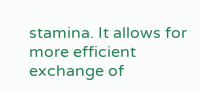stamina. It allows for more efficient exchange of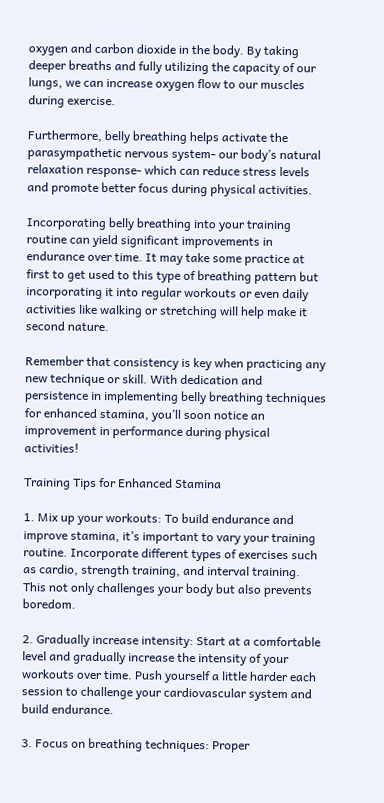oxygen and carbon dioxide in the body. By taking deeper breaths and fully utilizing the capacity of our lungs, we can increase oxygen flow to our muscles during exercise.

Furthermore, belly breathing helps activate the parasympathetic nervous system- our body’s natural relaxation response- which can reduce stress levels and promote better focus during physical activities.

Incorporating belly breathing into your training routine can yield significant improvements in endurance over time. It may take some practice at first to get used to this type of breathing pattern but incorporating it into regular workouts or even daily activities like walking or stretching will help make it second nature.

Remember that consistency is key when practicing any new technique or skill. With dedication and persistence in implementing belly breathing techniques for enhanced stamina, you’ll soon notice an improvement in performance during physical activities!

Training Tips for Enhanced Stamina

1. Mix up your workouts: To build endurance and improve stamina, it’s important to vary your training routine. Incorporate different types of exercises such as cardio, strength training, and interval training. This not only challenges your body but also prevents boredom.

2. Gradually increase intensity: Start at a comfortable level and gradually increase the intensity of your workouts over time. Push yourself a little harder each session to challenge your cardiovascular system and build endurance.

3. Focus on breathing techniques: Proper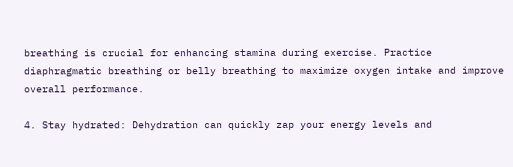breathing is crucial for enhancing stamina during exercise. Practice diaphragmatic breathing or belly breathing to maximize oxygen intake and improve overall performance.

4. Stay hydrated: Dehydration can quickly zap your energy levels and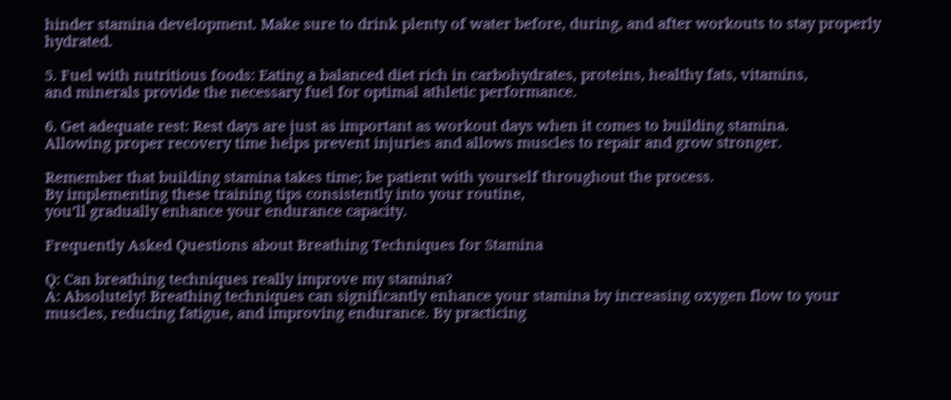hinder stamina development. Make sure to drink plenty of water before, during, and after workouts to stay properly hydrated.

5. Fuel with nutritious foods: Eating a balanced diet rich in carbohydrates, proteins, healthy fats, vitamins,
and minerals provide the necessary fuel for optimal athletic performance.

6. Get adequate rest: Rest days are just as important as workout days when it comes to building stamina.
Allowing proper recovery time helps prevent injuries and allows muscles to repair and grow stronger.

Remember that building stamina takes time; be patient with yourself throughout the process.
By implementing these training tips consistently into your routine,
you’ll gradually enhance your endurance capacity.

Frequently Asked Questions about Breathing Techniques for Stamina

Q: Can breathing techniques really improve my stamina?
A: Absolutely! Breathing techniques can significantly enhance your stamina by increasing oxygen flow to your muscles, reducing fatigue, and improving endurance. By practicing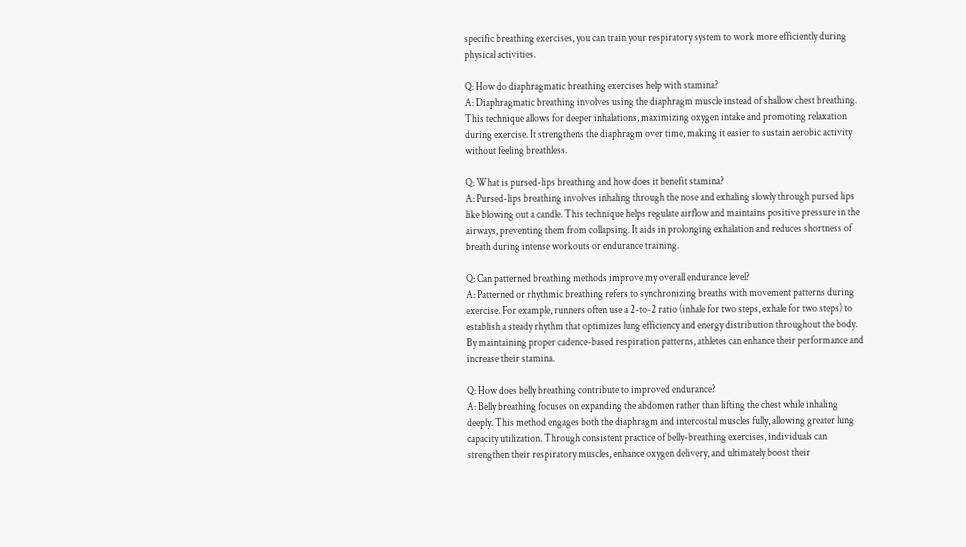specific breathing exercises, you can train your respiratory system to work more efficiently during physical activities.

Q: How do diaphragmatic breathing exercises help with stamina?
A: Diaphragmatic breathing involves using the diaphragm muscle instead of shallow chest breathing. This technique allows for deeper inhalations, maximizing oxygen intake and promoting relaxation during exercise. It strengthens the diaphragm over time, making it easier to sustain aerobic activity without feeling breathless.

Q: What is pursed-lips breathing and how does it benefit stamina?
A: Pursed-lips breathing involves inhaling through the nose and exhaling slowly through pursed lips like blowing out a candle. This technique helps regulate airflow and maintains positive pressure in the airways, preventing them from collapsing. It aids in prolonging exhalation and reduces shortness of breath during intense workouts or endurance training.

Q: Can patterned breathing methods improve my overall endurance level?
A: Patterned or rhythmic breathing refers to synchronizing breaths with movement patterns during exercise. For example, runners often use a 2-to-2 ratio (inhale for two steps, exhale for two steps) to establish a steady rhythm that optimizes lung efficiency and energy distribution throughout the body. By maintaining proper cadence-based respiration patterns, athletes can enhance their performance and increase their stamina.

Q: How does belly breathing contribute to improved endurance?
A: Belly breathing focuses on expanding the abdomen rather than lifting the chest while inhaling deeply. This method engages both the diaphragm and intercostal muscles fully, allowing greater lung capacity utilization. Through consistent practice of belly-breathing exercises, individuals can strengthen their respiratory muscles, enhance oxygen delivery, and ultimately boost their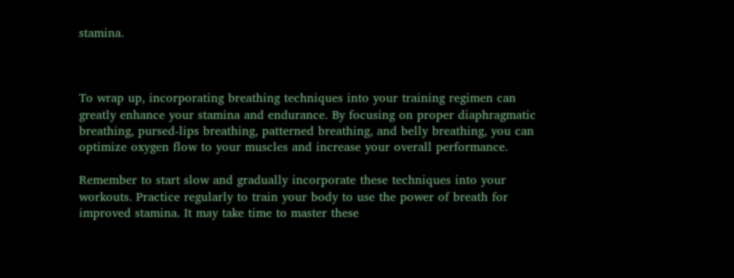stamina.



To wrap up, incorporating breathing techniques into your training regimen can greatly enhance your stamina and endurance. By focusing on proper diaphragmatic breathing, pursed-lips breathing, patterned breathing, and belly breathing, you can optimize oxygen flow to your muscles and increase your overall performance.

Remember to start slow and gradually incorporate these techniques into your workouts. Practice regularly to train your body to use the power of breath for improved stamina. It may take time to master these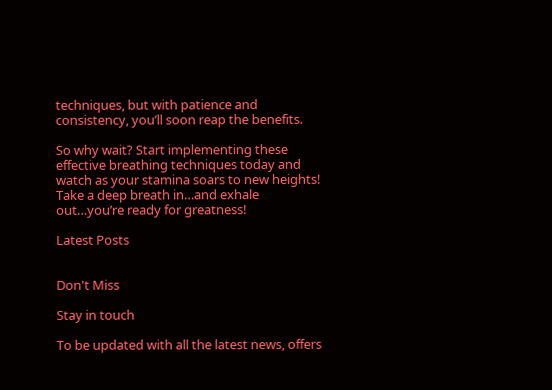techniques, but with patience and consistency, you’ll soon reap the benefits.

So why wait? Start implementing these effective breathing techniques today and watch as your stamina soars to new heights! Take a deep breath in…and exhale out…you’re ready for greatness!

Latest Posts


Don't Miss

Stay in touch

To be updated with all the latest news, offers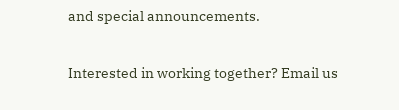and special announcements.

Interested in working together? Email us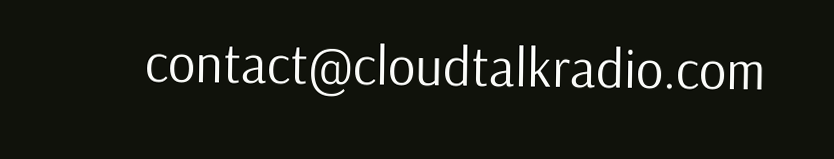contact@cloudtalkradio.com